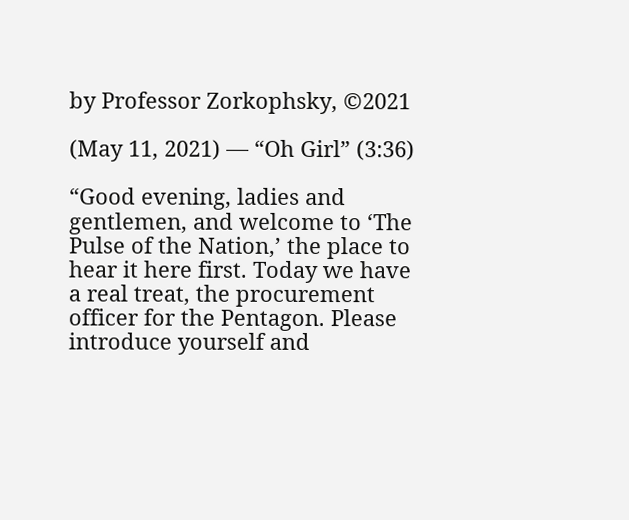by Professor Zorkophsky, ©2021

(May 11, 2021) — “Oh Girl” (3:36)

“Good evening, ladies and gentlemen, and welcome to ‘The Pulse of the Nation,’ the place to hear it here first. Today we have a real treat, the procurement officer for the Pentagon. Please introduce yourself and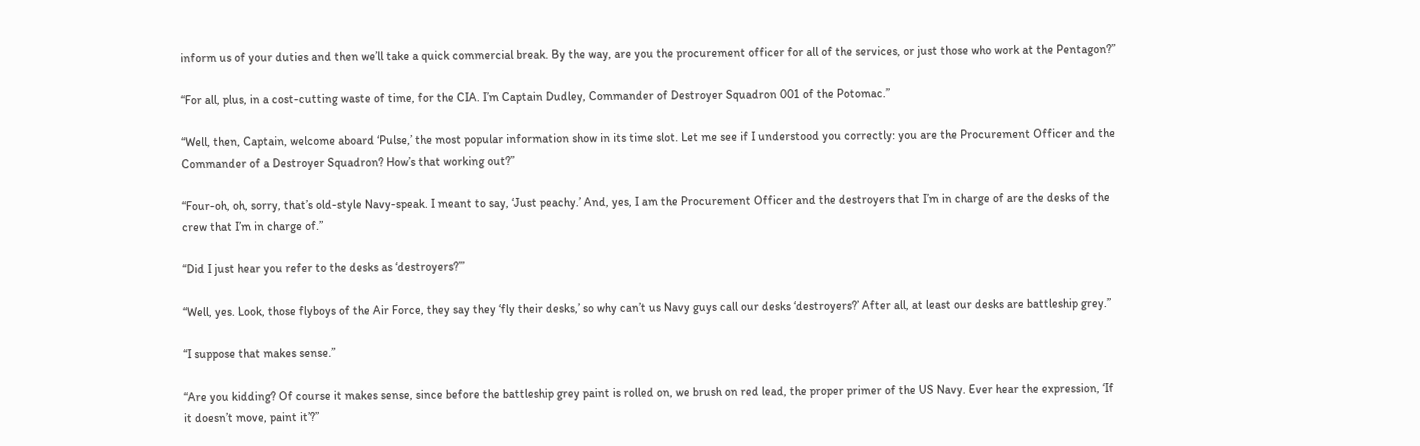inform us of your duties and then we’ll take a quick commercial break. By the way, are you the procurement officer for all of the services, or just those who work at the Pentagon?”

“For all, plus, in a cost-cutting waste of time, for the CIA. I’m Captain Dudley, Commander of Destroyer Squadron 001 of the Potomac.”

“Well, then, Captain, welcome aboard ‘Pulse,’ the most popular information show in its time slot. Let me see if I understood you correctly: you are the Procurement Officer and the Commander of a Destroyer Squadron? How’s that working out?”

“Four-oh, oh, sorry, that’s old-style Navy-speak. I meant to say, ‘Just peachy.’ And, yes, I am the Procurement Officer and the destroyers that I’m in charge of are the desks of the crew that I’m in charge of.”

“Did I just hear you refer to the desks as ‘destroyers?’”

“Well, yes. Look, those flyboys of the Air Force, they say they ‘fly their desks,’ so why can’t us Navy guys call our desks ‘destroyers?’ After all, at least our desks are battleship grey.”

“I suppose that makes sense.”

“Are you kidding? Of course it makes sense, since before the battleship grey paint is rolled on, we brush on red lead, the proper primer of the US Navy. Ever hear the expression, ‘If it doesn’t move, paint it’?”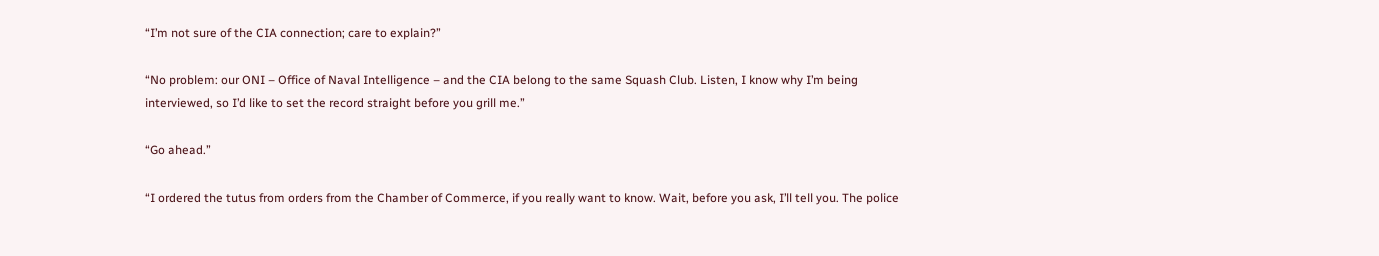“I’m not sure of the CIA connection; care to explain?”

“No problem: our ONI – Office of Naval Intelligence – and the CIA belong to the same Squash Club. Listen, I know why I’m being interviewed, so I’d like to set the record straight before you grill me.”

“Go ahead.”

“I ordered the tutus from orders from the Chamber of Commerce, if you really want to know. Wait, before you ask, I’ll tell you. The police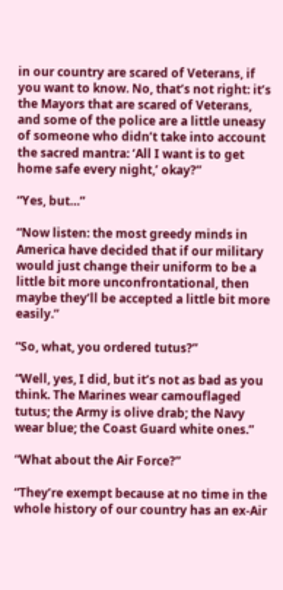in our country are scared of Veterans, if you want to know. No, that’s not right: it’s the Mayors that are scared of Veterans, and some of the police are a little uneasy of someone who didn’t take into account the sacred mantra: ‘All I want is to get home safe every night,’ okay?”

“Yes, but…”

“Now listen: the most greedy minds in America have decided that if our military would just change their uniform to be a little bit more unconfrontational, then maybe they’ll be accepted a little bit more easily.”

“So, what, you ordered tutus?”

“Well, yes, I did, but it’s not as bad as you think. The Marines wear camouflaged tutus; the Army is olive drab; the Navy wear blue; the Coast Guard white ones.”

“What about the Air Force?”

“They’re exempt because at no time in the whole history of our country has an ex-Air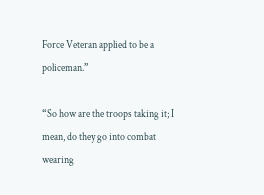Force Veteran applied to be a policeman.”

“So how are the troops taking it; I mean, do they go into combat wearing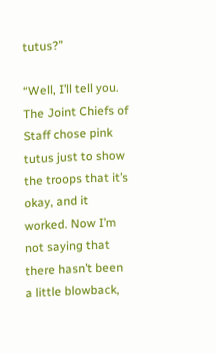tutus?”

“Well, I’ll tell you. The Joint Chiefs of Staff chose pink tutus just to show the troops that it’s okay, and it worked. Now I’m not saying that there hasn’t been a little blowback,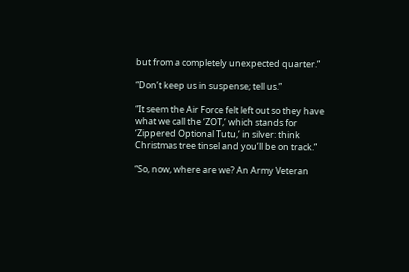but from a completely unexpected quarter.”

“Don’t keep us in suspense; tell us.”

“It seem the Air Force felt left out so they have what we call the ‘ZOT,’ which stands for ‘Zippered Optional Tutu,’ in silver: think Christmas tree tinsel and you’ll be on track.”

“So, now, where are we? An Army Veteran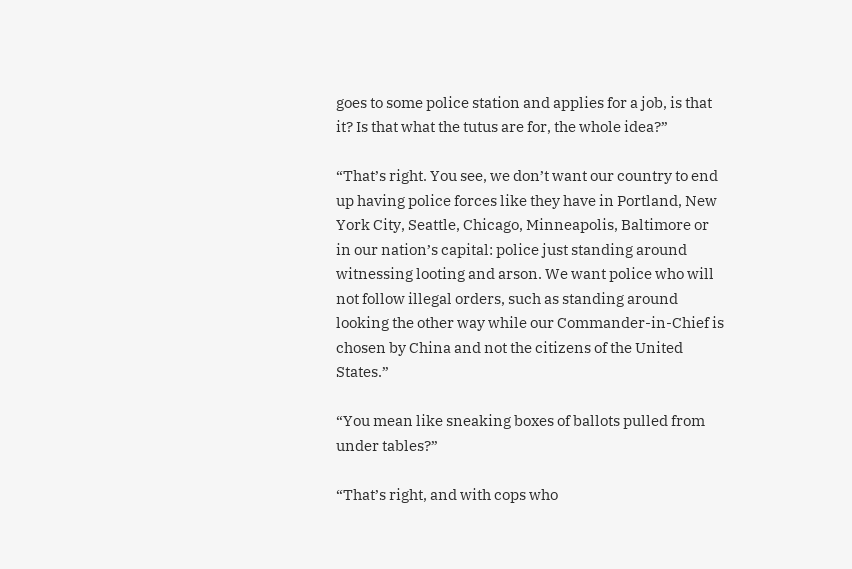goes to some police station and applies for a job, is that it? Is that what the tutus are for, the whole idea?”

“That’s right. You see, we don’t want our country to end up having police forces like they have in Portland, New York City, Seattle, Chicago, Minneapolis, Baltimore or in our nation’s capital: police just standing around witnessing looting and arson. We want police who will not follow illegal orders, such as standing around looking the other way while our Commander-in-Chief is chosen by China and not the citizens of the United States.”

“You mean like sneaking boxes of ballots pulled from under tables?”

“That’s right, and with cops who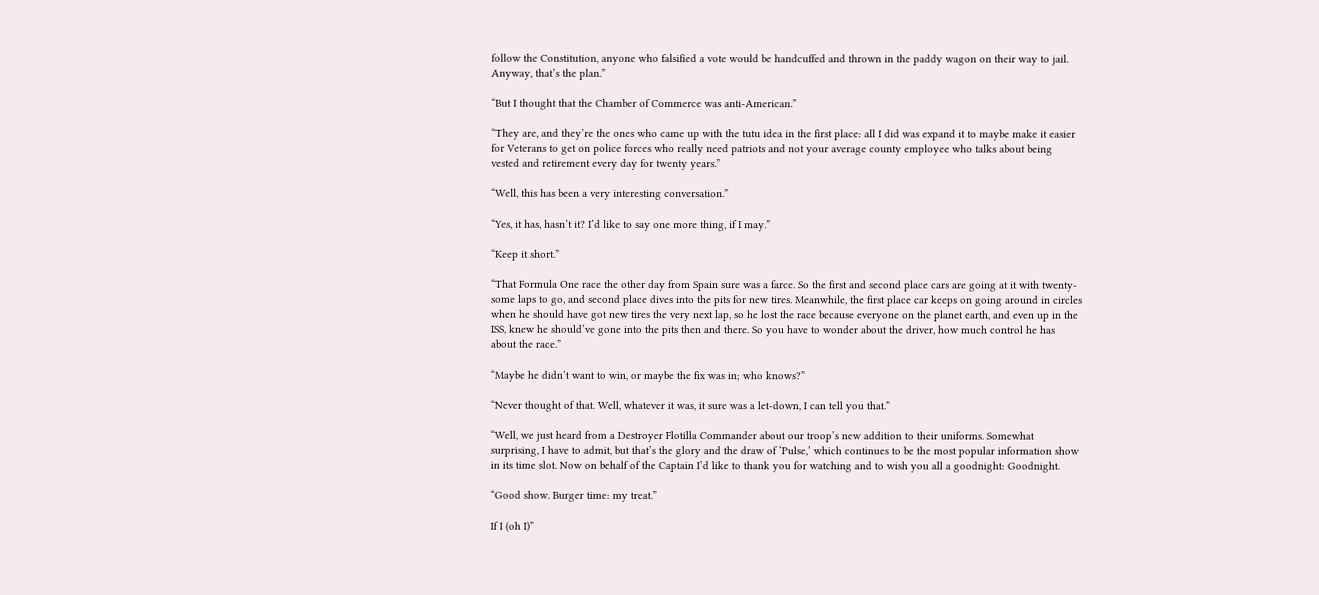follow the Constitution, anyone who falsified a vote would be handcuffed and thrown in the paddy wagon on their way to jail. Anyway, that’s the plan.”

“But I thought that the Chamber of Commerce was anti-American.”

“They are, and they’re the ones who came up with the tutu idea in the first place: all I did was expand it to maybe make it easier for Veterans to get on police forces who really need patriots and not your average county employee who talks about being vested and retirement every day for twenty years.”

“Well, this has been a very interesting conversation.”

“Yes, it has, hasn’t it? I’d like to say one more thing, if I may.”

“Keep it short.”

“That Formula One race the other day from Spain sure was a farce. So the first and second place cars are going at it with twenty- some laps to go, and second place dives into the pits for new tires. Meanwhile, the first place car keeps on going around in circles when he should have got new tires the very next lap, so he lost the race because everyone on the planet earth, and even up in the ISS, knew he should’ve gone into the pits then and there. So you have to wonder about the driver, how much control he has about the race.”

“Maybe he didn’t want to win, or maybe the fix was in; who knows?”

“Never thought of that. Well, whatever it was, it sure was a let-down, I can tell you that.”

“Well, we just heard from a Destroyer Flotilla Commander about our troop’s new addition to their uniforms. Somewhat surprising, I have to admit, but that’s the glory and the draw of ‘Pulse,’ which continues to be the most popular information show in its time slot. Now on behalf of the Captain I’d like to thank you for watching and to wish you all a goodnight: Goodnight.

“Good show. Burger time: my treat.”

If I (oh I)”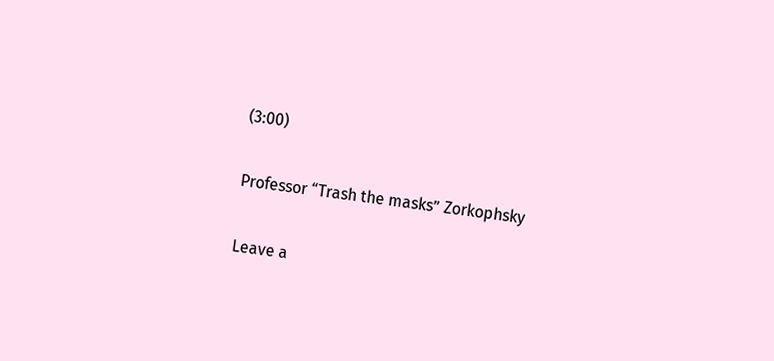(3:00)

Professor “Trash the masks” Zorkophsky

Leave a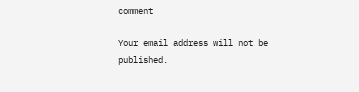comment

Your email address will not be published.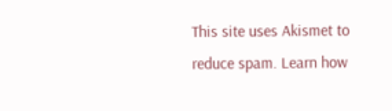This site uses Akismet to reduce spam. Learn how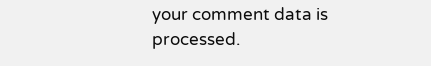your comment data is processed.